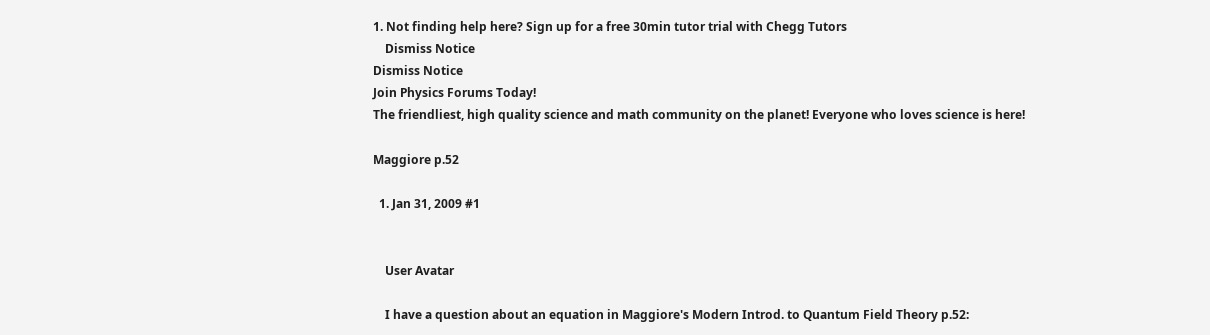1. Not finding help here? Sign up for a free 30min tutor trial with Chegg Tutors
    Dismiss Notice
Dismiss Notice
Join Physics Forums Today!
The friendliest, high quality science and math community on the planet! Everyone who loves science is here!

Maggiore p.52

  1. Jan 31, 2009 #1


    User Avatar

    I have a question about an equation in Maggiore's Modern Introd. to Quantum Field Theory p.52: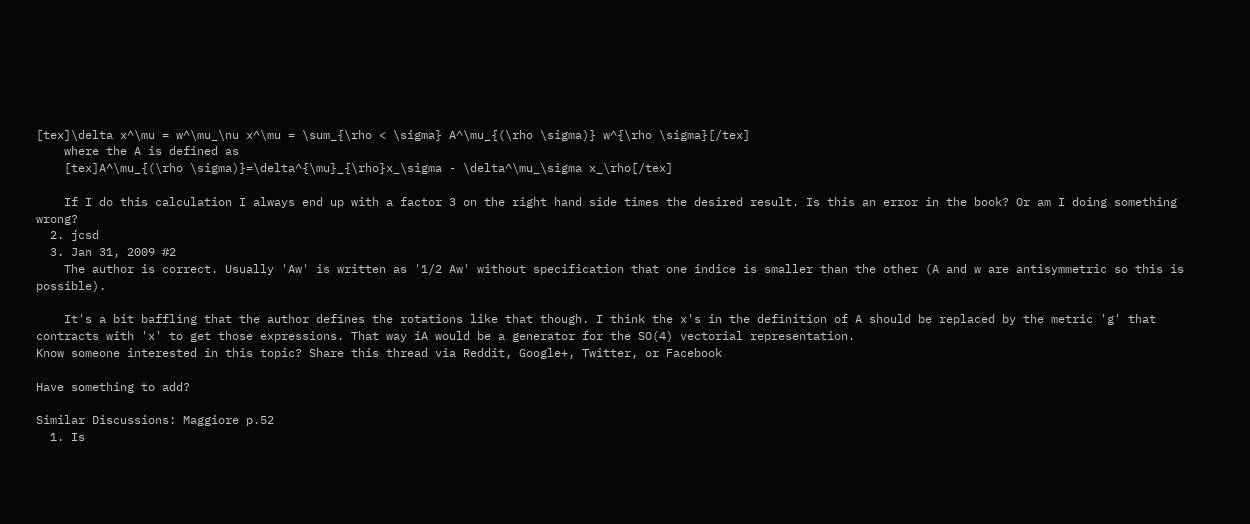[tex]\delta x^\mu = w^\mu_\nu x^\mu = \sum_{\rho < \sigma} A^\mu_{(\rho \sigma)} w^{\rho \sigma}[/tex]
    where the A is defined as
    [tex]A^\mu_{(\rho \sigma)}=\delta^{\mu}_{\rho}x_\sigma - \delta^\mu_\sigma x_\rho[/tex]

    If I do this calculation I always end up with a factor 3 on the right hand side times the desired result. Is this an error in the book? Or am I doing something wrong?
  2. jcsd
  3. Jan 31, 2009 #2
    The author is correct. Usually 'Aw' is written as '1/2 Aw' without specification that one indice is smaller than the other (A and w are antisymmetric so this is possible).

    It's a bit baffling that the author defines the rotations like that though. I think the x's in the definition of A should be replaced by the metric 'g' that contracts with 'x' to get those expressions. That way iA would be a generator for the SO(4) vectorial representation.
Know someone interested in this topic? Share this thread via Reddit, Google+, Twitter, or Facebook

Have something to add?

Similar Discussions: Maggiore p.52
  1. Is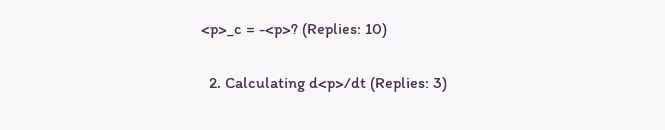<p>_c = -<p>? (Replies: 10)

  2. Calculating d<p>/dt (Replies: 3)